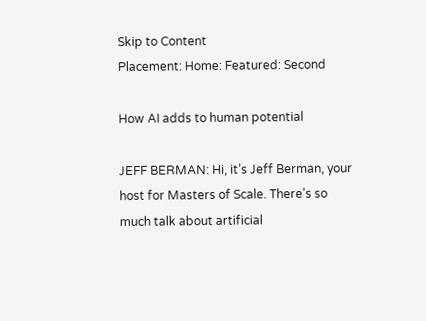Skip to Content
Placement: Home: Featured: Second

How AI adds to human potential

JEFF BERMAN: Hi, it’s Jeff Berman, your host for Masters of Scale. There’s so much talk about artificial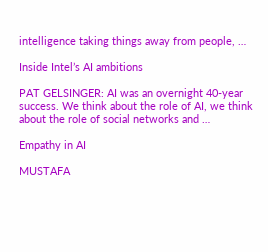intelligence taking things away from people, …

Inside Intel’s AI ambitions

PAT GELSINGER: AI was an overnight 40-year success. We think about the role of AI, we think about the role of social networks and …

Empathy in AI

MUSTAFA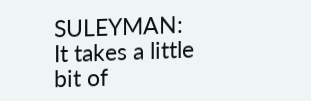SULEYMAN: It takes a little bit of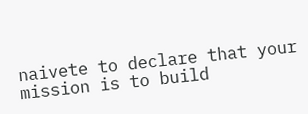naivete to declare that your mission is to build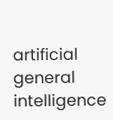artificial general intelligence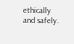ethically and safely.